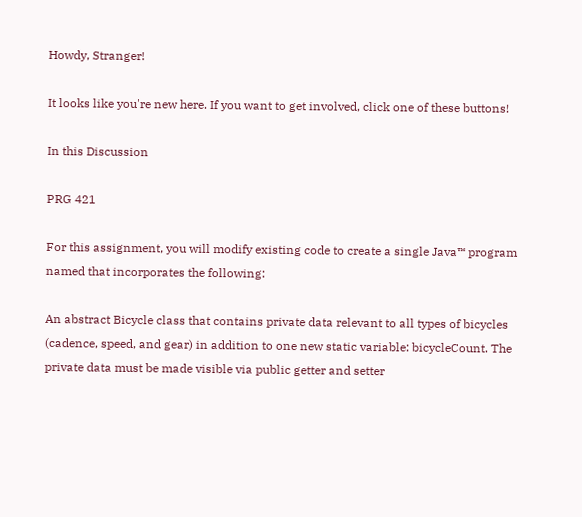Howdy, Stranger!

It looks like you're new here. If you want to get involved, click one of these buttons!

In this Discussion

PRG 421

For this assignment, you will modify existing code to create a single Java™ program named that incorporates the following:

An abstract Bicycle class that contains private data relevant to all types of bicycles (cadence, speed, and gear) in addition to one new static variable: bicycleCount. The private data must be made visible via public getter and setter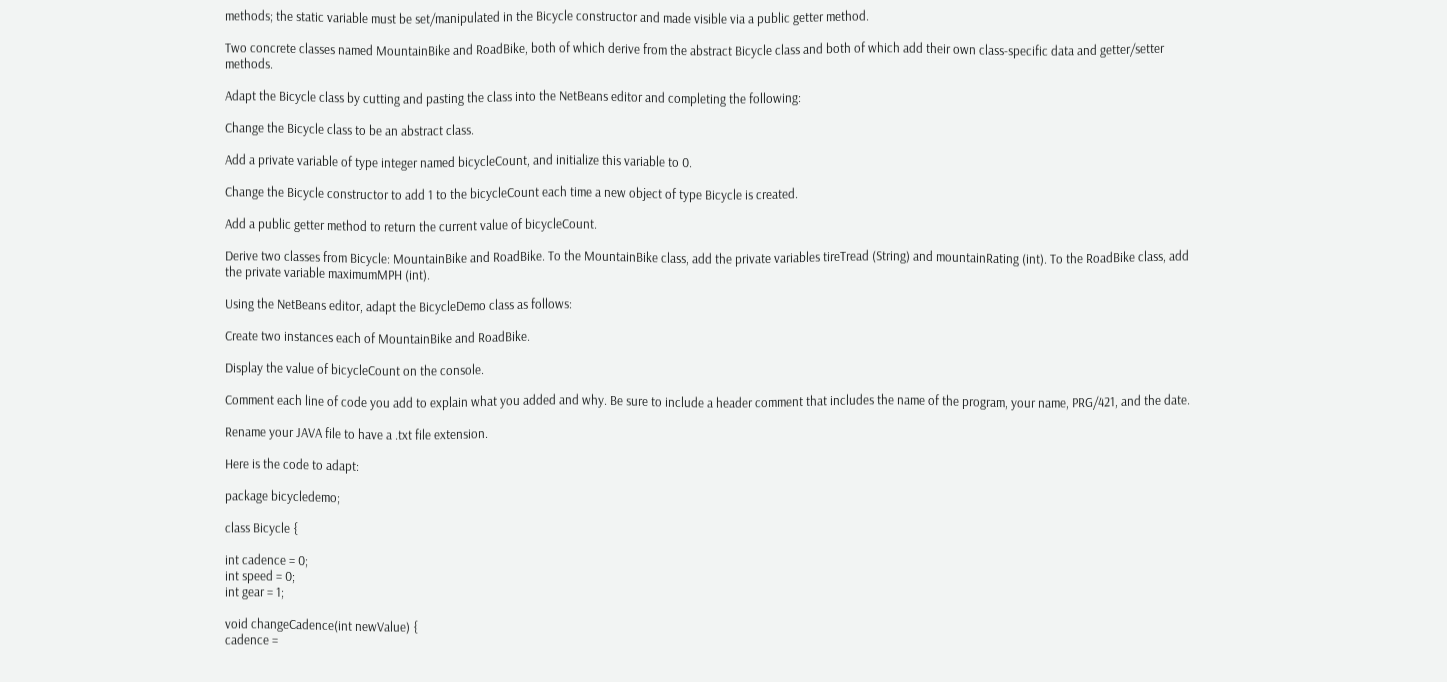methods; the static variable must be set/manipulated in the Bicycle constructor and made visible via a public getter method.

Two concrete classes named MountainBike and RoadBike, both of which derive from the abstract Bicycle class and both of which add their own class-specific data and getter/setter methods.

Adapt the Bicycle class by cutting and pasting the class into the NetBeans editor and completing the following:

Change the Bicycle class to be an abstract class.

Add a private variable of type integer named bicycleCount, and initialize this variable to 0.

Change the Bicycle constructor to add 1 to the bicycleCount each time a new object of type Bicycle is created.

Add a public getter method to return the current value of bicycleCount.

Derive two classes from Bicycle: MountainBike and RoadBike. To the MountainBike class, add the private variables tireTread (String) and mountainRating (int). To the RoadBike class, add the private variable maximumMPH (int).

Using the NetBeans editor, adapt the BicycleDemo class as follows:

Create two instances each of MountainBike and RoadBike.

Display the value of bicycleCount on the console.

Comment each line of code you add to explain what you added and why. Be sure to include a header comment that includes the name of the program, your name, PRG/421, and the date.

Rename your JAVA file to have a .txt file extension.

Here is the code to adapt:

package bicycledemo;

class Bicycle {

int cadence = 0;
int speed = 0;
int gear = 1;

void changeCadence(int newValue) {
cadence =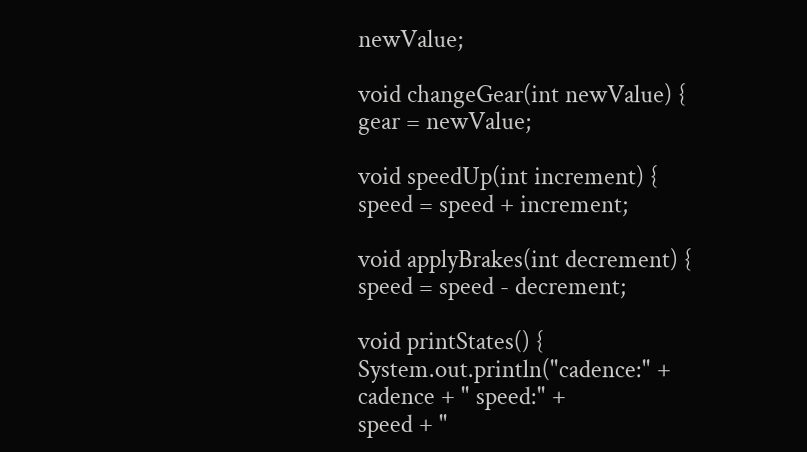newValue;

void changeGear(int newValue) {
gear = newValue;

void speedUp(int increment) {
speed = speed + increment;

void applyBrakes(int decrement) {
speed = speed - decrement;

void printStates() {
System.out.println("cadence:" +
cadence + " speed:" +
speed + "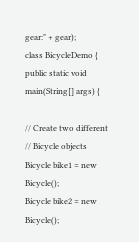gear:" + gear);
class BicycleDemo {
public static void main(String[] args) {

// Create two different
// Bicycle objects
Bicycle bike1 = new Bicycle();
Bicycle bike2 = new Bicycle();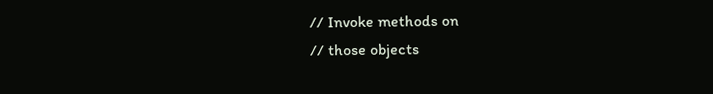// Invoke methods on
// those objects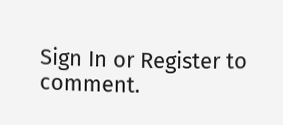Sign In or Register to comment.